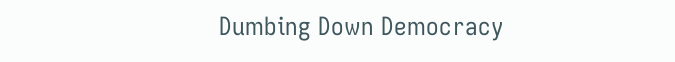Dumbing Down Democracy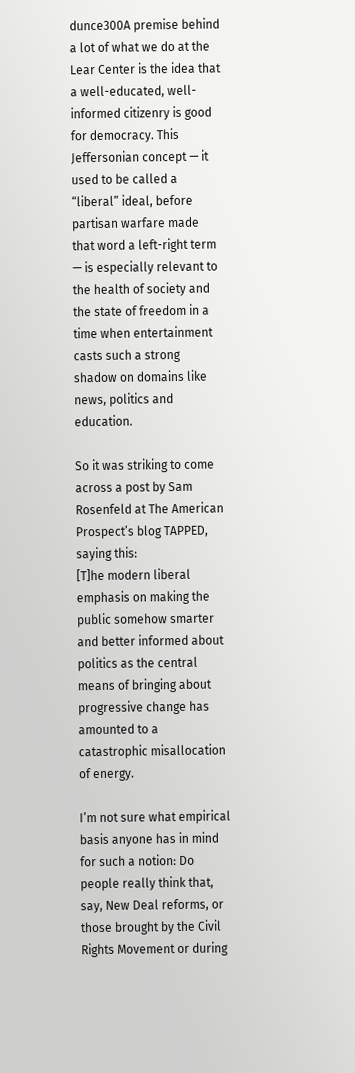dunce300A premise behind a lot of what we do at the Lear Center is the idea that a well-educated, well-informed citizenry is good for democracy. This Jeffersonian concept — it used to be called a “liberal” ideal, before partisan warfare made that word a left-right term — is especially relevant to the health of society and the state of freedom in a time when entertainment casts such a strong shadow on domains like news, politics and education.

So it was striking to come across a post by Sam Rosenfeld at The American Prospect’s blog TAPPED, saying this:
[T]he modern liberal emphasis on making the public somehow smarter and better informed about politics as the central means of bringing about progressive change has amounted to a catastrophic misallocation of energy.

I’m not sure what empirical basis anyone has in mind for such a notion: Do people really think that, say, New Deal reforms, or those brought by the Civil Rights Movement or during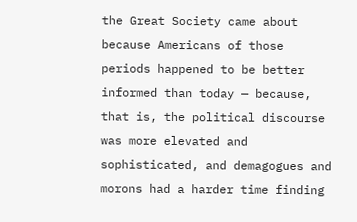the Great Society came about because Americans of those periods happened to be better informed than today — because, that is, the political discourse was more elevated and sophisticated, and demagogues and morons had a harder time finding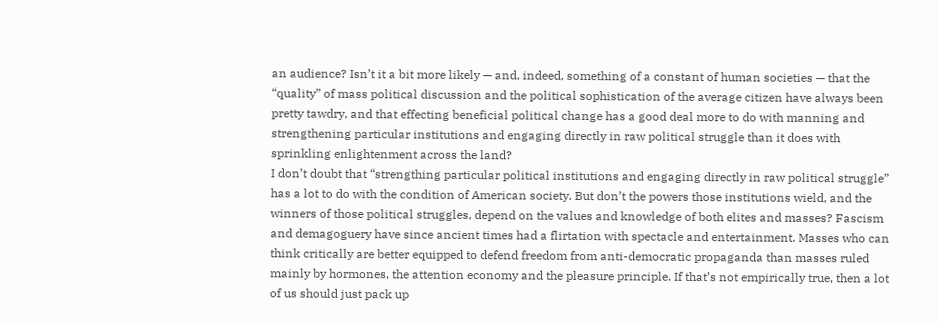an audience? Isn’t it a bit more likely — and, indeed, something of a constant of human societies — that the “quality” of mass political discussion and the political sophistication of the average citizen have always been pretty tawdry, and that effecting beneficial political change has a good deal more to do with manning and strengthening particular institutions and engaging directly in raw political struggle than it does with sprinkling enlightenment across the land?
I don’t doubt that “strengthing particular political institutions and engaging directly in raw political struggle” has a lot to do with the condition of American society. But don’t the powers those institutions wield, and the winners of those political struggles, depend on the values and knowledge of both elites and masses? Fascism and demagoguery have since ancient times had a flirtation with spectacle and entertainment. Masses who can think critically are better equipped to defend freedom from anti-democratic propaganda than masses ruled mainly by hormones, the attention economy and the pleasure principle. If that’s not empirically true, then a lot of us should just pack up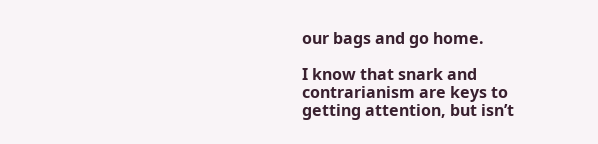our bags and go home.

I know that snark and contrarianism are keys to getting attention, but isn’t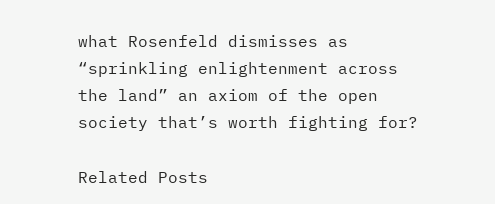what Rosenfeld dismisses as “sprinkling enlightenment across the land” an axiom of the open society that’s worth fighting for?

Related Posts